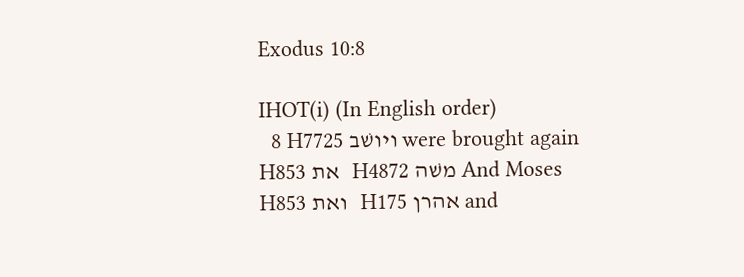Exodus 10:8

IHOT(i) (In English order)
  8 H7725 ויושׁב were brought again H853 את   H4872 משׁה And Moses H853 ואת   H175 אהרן and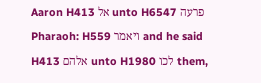Aaron H413 אל unto H6547 פרעה Pharaoh: H559 ויאמר and he said H413 אלהם unto H1980 לכו them,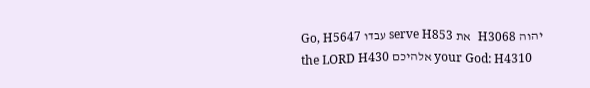Go, H5647 עבדו serve H853 את   H3068 יהוה the LORD H430 אלהיכם your God: H4310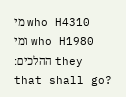מי who H4310 ומי who H1980 ההלכים׃ they that shall go?